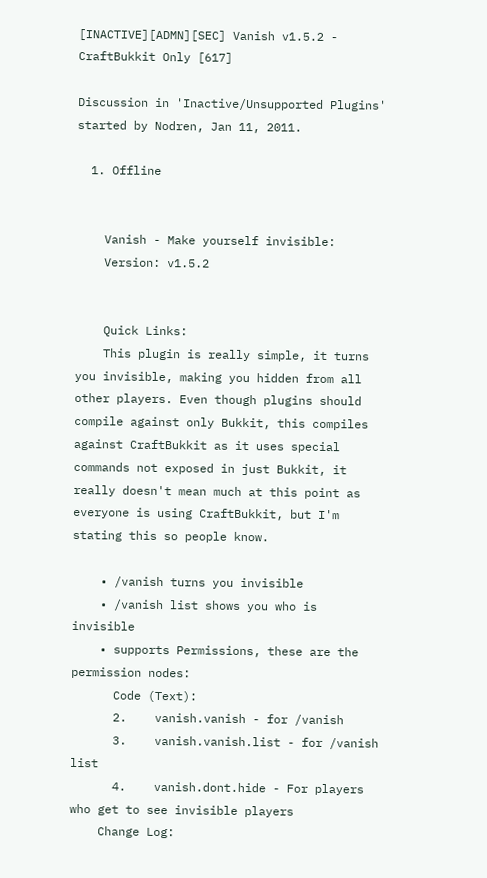[INACTIVE][ADMN][SEC] Vanish v1.5.2 - CraftBukkit Only [617]

Discussion in 'Inactive/Unsupported Plugins' started by Nodren, Jan 11, 2011.

  1. Offline


    Vanish - Make yourself invisible:
    Version: v1.5.2


    Quick Links:
    This plugin is really simple, it turns you invisible, making you hidden from all other players. Even though plugins should compile against only Bukkit, this compiles against CraftBukkit as it uses special commands not exposed in just Bukkit, it really doesn't mean much at this point as everyone is using CraftBukkit, but I'm stating this so people know.

    • /vanish turns you invisible
    • /vanish list shows you who is invisible
    • supports Permissions, these are the permission nodes:
      Code (Text):
      2.    vanish.vanish - for /vanish
      3.    vanish.vanish.list - for /vanish list
      4.    vanish.dont.hide - For players who get to see invisible players
    Change Log: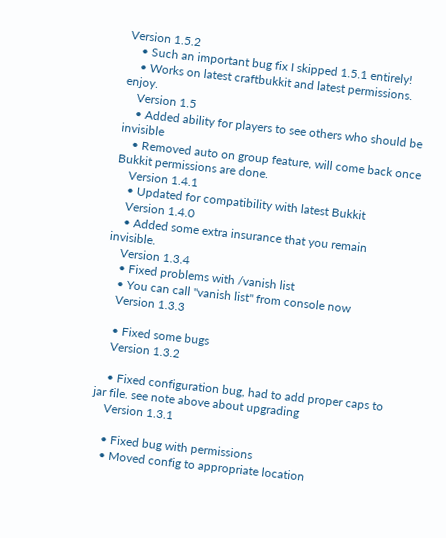Version 1.5.2
    • Such an important bug fix I skipped 1.5.1 entirely!
    • Works on latest craftbukkit and latest permissions. enjoy.
    Version 1.5
    • Added ability for players to see others who should be invisible
    • Removed auto on group feature, will come back once Bukkit permissions are done.
    Version 1.4.1
    • Updated for compatibility with latest Bukkit
    Version 1.4.0
    • Added some extra insurance that you remain invisible.
    Version 1.3.4
    • Fixed problems with /vanish list
    • You can call "vanish list" from console now
    Version 1.3.3

    • Fixed some bugs
    Version 1.3.2

    • Fixed configuration bug, had to add proper caps to jar file. see note above about upgrading
    Version 1.3.1

    • Fixed bug with permissions
    • Moved config to appropriate location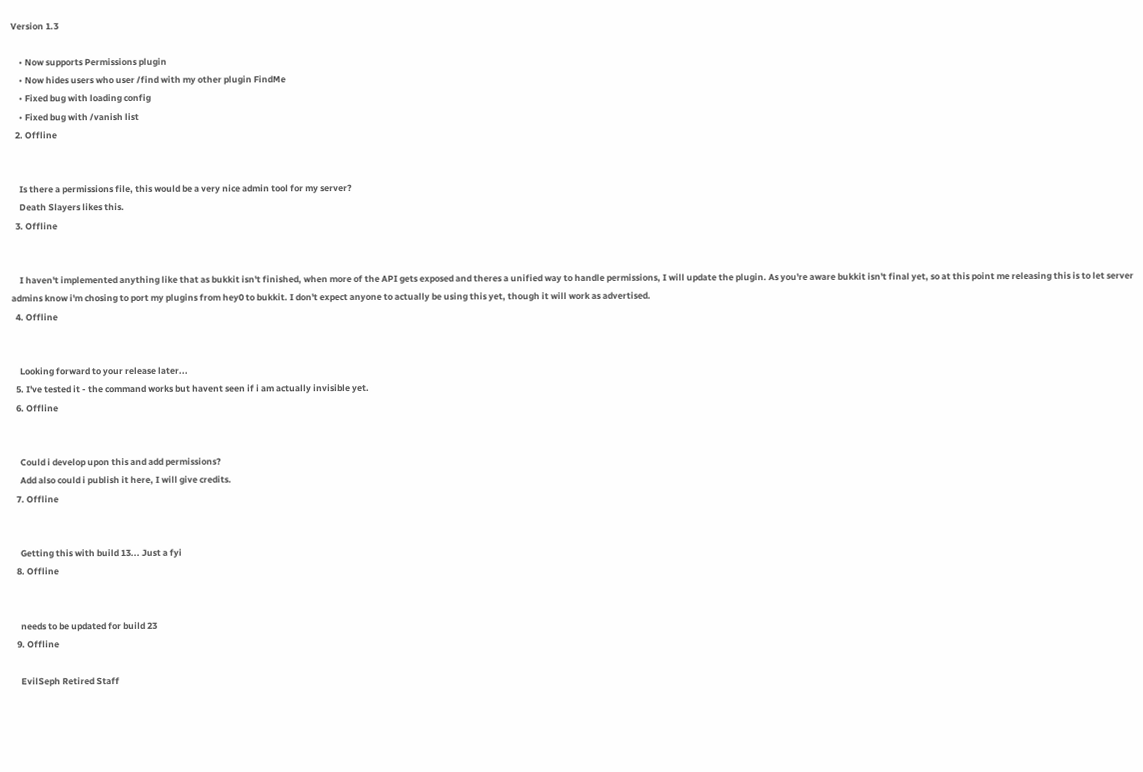Version 1.3

    • Now supports Permissions plugin
    • Now hides users who user /find with my other plugin FindMe
    • Fixed bug with loading config
    • Fixed bug with /vanish list
  2. Offline


    Is there a permissions file, this would be a very nice admin tool for my server?
    Death Slayers likes this.
  3. Offline


    I haven't implemented anything like that as bukkit isn't finished, when more of the API gets exposed and theres a unified way to handle permissions, I will update the plugin. As you're aware bukkit isn't final yet, so at this point me releasing this is to let server admins know i'm chosing to port my plugins from hey0 to bukkit. I don't expect anyone to actually be using this yet, though it will work as advertised.
  4. Offline


    Looking forward to your release later...
  5. I've tested it - the command works but havent seen if i am actually invisible yet.
  6. Offline


    Could i develop upon this and add permissions?
    Add also could i publish it here, I will give credits.
  7. Offline


    Getting this with build 13... Just a fyi
  8. Offline


    needs to be updated for build 23
  9. Offline

    EvilSeph Retired Staff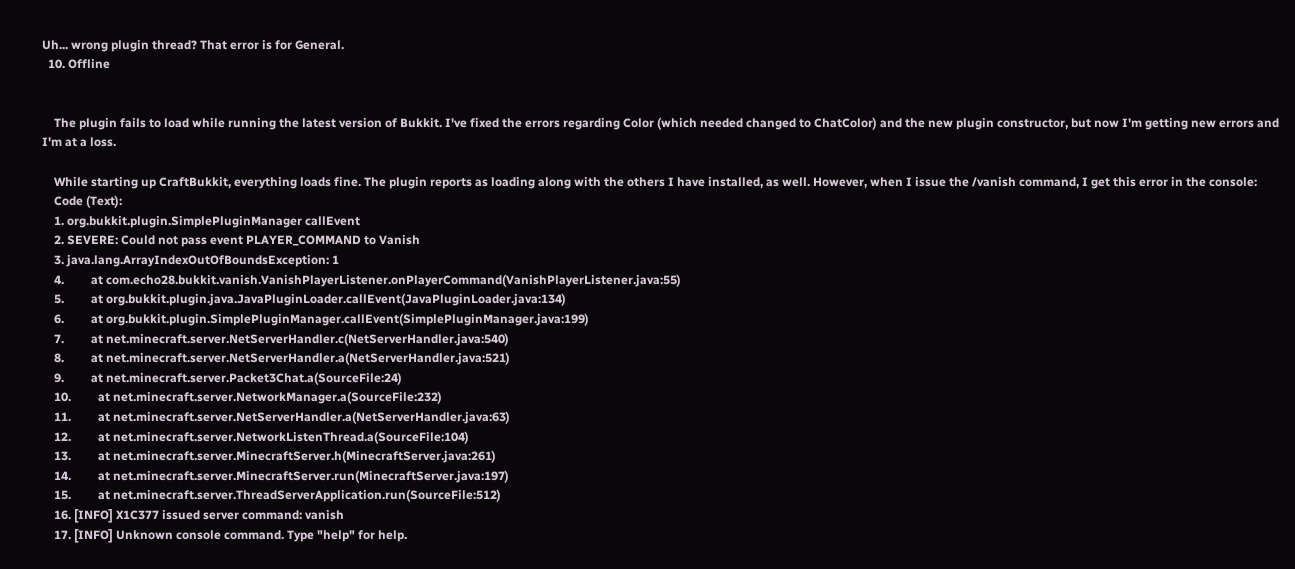Uh... wrong plugin thread? That error is for General.
  10. Offline


    The plugin fails to load while running the latest version of Bukkit. I've fixed the errors regarding Color (which needed changed to ChatColor) and the new plugin constructor, but now I'm getting new errors and I'm at a loss.

    While starting up CraftBukkit, everything loads fine. The plugin reports as loading along with the others I have installed, as well. However, when I issue the /vanish command, I get this error in the console:
    Code (Text):
    1. org.bukkit.plugin.SimplePluginManager callEvent
    2. SEVERE: Could not pass event PLAYER_COMMAND to Vanish
    3. java.lang.ArrayIndexOutOfBoundsException: 1
    4.         at com.echo28.bukkit.vanish.VanishPlayerListener.onPlayerCommand(VanishPlayerListener.java:55)
    5.         at org.bukkit.plugin.java.JavaPluginLoader.callEvent(JavaPluginLoader.java:134)
    6.         at org.bukkit.plugin.SimplePluginManager.callEvent(SimplePluginManager.java:199)
    7.         at net.minecraft.server.NetServerHandler.c(NetServerHandler.java:540)
    8.         at net.minecraft.server.NetServerHandler.a(NetServerHandler.java:521)
    9.         at net.minecraft.server.Packet3Chat.a(SourceFile:24)
    10.         at net.minecraft.server.NetworkManager.a(SourceFile:232)
    11.         at net.minecraft.server.NetServerHandler.a(NetServerHandler.java:63)
    12.         at net.minecraft.server.NetworkListenThread.a(SourceFile:104)
    13.         at net.minecraft.server.MinecraftServer.h(MinecraftServer.java:261)
    14.         at net.minecraft.server.MinecraftServer.run(MinecraftServer.java:197)
    15.         at net.minecraft.server.ThreadServerApplication.run(SourceFile:512)
    16. [INFO] X1C377 issued server command: vanish
    17. [INFO] Unknown console command. Type "help" for help.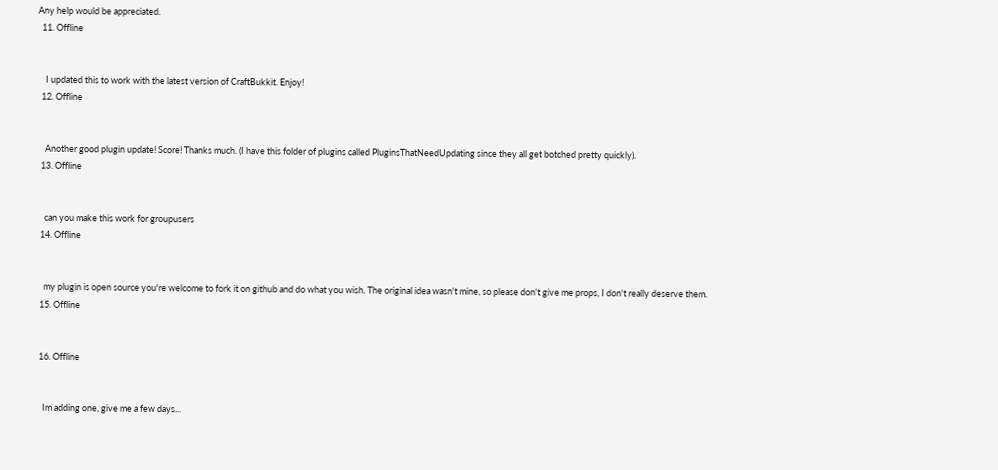Any help would be appreciated.
  11. Offline


    I updated this to work with the latest version of CraftBukkit. Enjoy!
  12. Offline


    Another good plugin update! Score! Thanks much. (I have this folder of plugins called PluginsThatNeedUpdating since they all get botched pretty quickly).
  13. Offline


    can you make this work for groupusers
  14. Offline


    my plugin is open source you're welcome to fork it on github and do what you wish. The original idea wasn't mine, so please don't give me props, I don't really deserve them.
  15. Offline


  16. Offline


    Im adding one, give me a few days...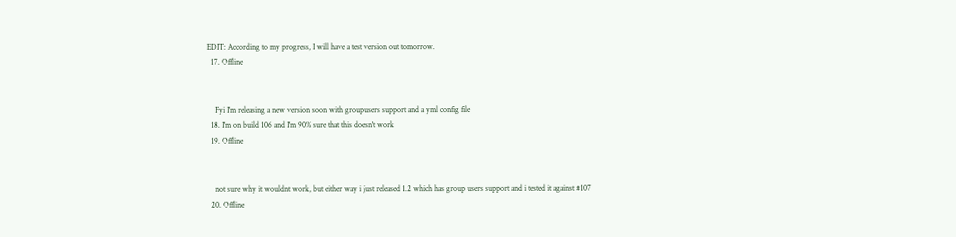EDIT: According to my progress, I will have a test version out tomorrow.
  17. Offline


    Fyi I'm releasing a new version soon with groupusers support and a yml config file
  18. I'm on build 106 and I'm 90% sure that this doesn't work
  19. Offline


    not sure why it wouldnt work, but either way i just released 1.2 which has group users support and i tested it against #107
  20. Offline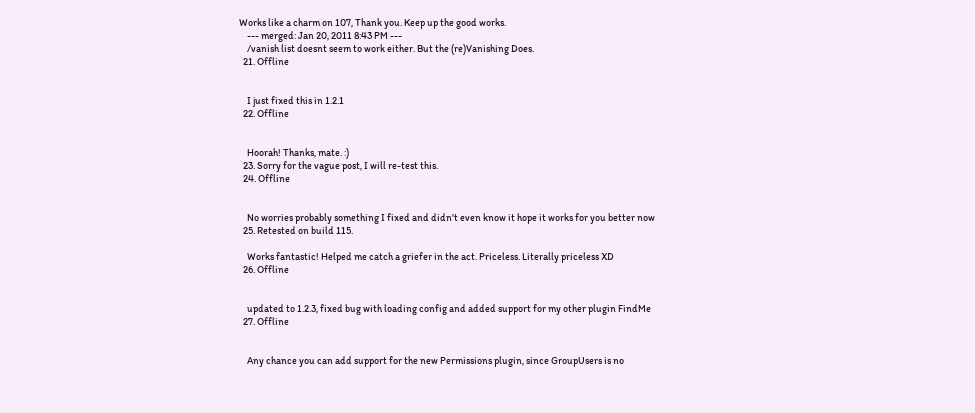Works like a charm on 107, Thank you. Keep up the good works.
    --- merged: Jan 20, 2011 8:43 PM ---
    /vanish list doesnt seem to work either. But the (re)Vanishing Does.
  21. Offline


    I just fixed this in 1.2.1
  22. Offline


    Hoorah! Thanks, mate. :)
  23. Sorry for the vague post, I will re-test this.
  24. Offline


    No worries probably something I fixed and didn't even know it hope it works for you better now
  25. Retested on build 115.

    Works fantastic! Helped me catch a griefer in the act. Priceless. Literally priceless XD
  26. Offline


    updated to 1.2.3, fixed bug with loading config and added support for my other plugin FindMe
  27. Offline


    Any chance you can add support for the new Permissions plugin, since GroupUsers is no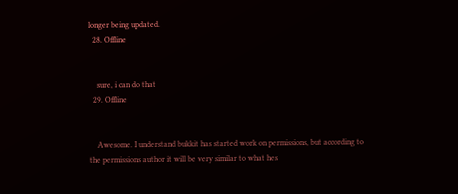longer being updated.
  28. Offline


    sure, i can do that
  29. Offline


    Awesome. I understand bukkit has started work on permissions, but according to the permissions author it will be very similar to what hes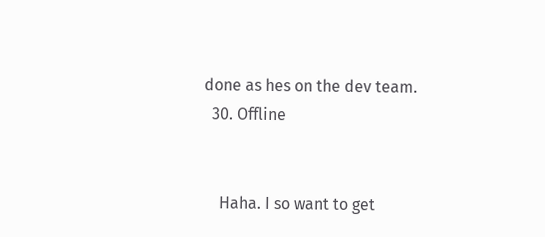done as hes on the dev team.
  30. Offline


    Haha. I so want to get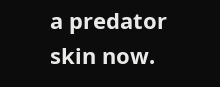a predator skin now.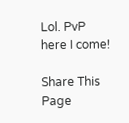Lol. PvP here I come!

Share This Page